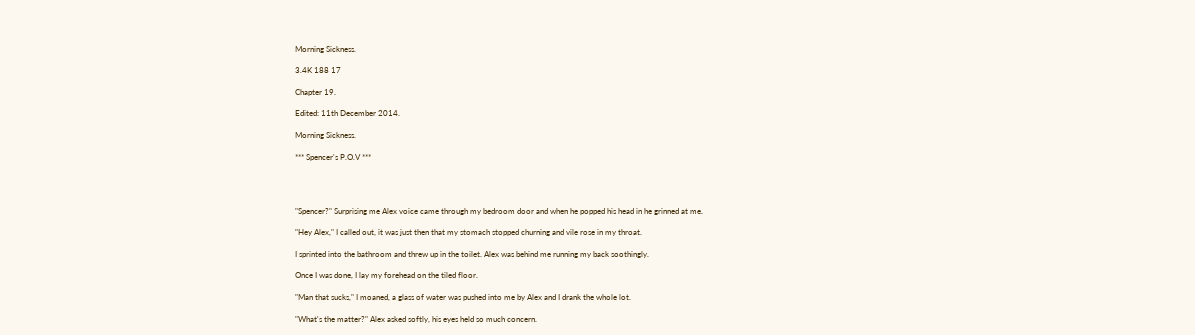Morning Sickness.

3.4K 188 17

Chapter 19.

Edited: 11th December 2014.

Morning Sickness.

*** Spencer's P.O.V ***




"Spencer?" Surprising me Alex voice came through my bedroom door and when he popped his head in he grinned at me.

"Hey Alex," I called out, it was just then that my stomach stopped churning and vile rose in my throat.

I sprinted into the bathroom and threw up in the toilet. Alex was behind me running my back soothingly.

Once I was done, I lay my forehead on the tiled floor.

"Man that sucks," I moaned, a glass of water was pushed into me by Alex and I drank the whole lot.

"What's the matter?" Alex asked softly, his eyes held so much concern.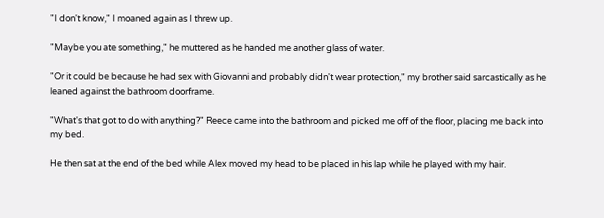"I don't know," I moaned again as I threw up.

"Maybe you ate something," he muttered as he handed me another glass of water.

"Or it could be because he had sex with Giovanni and probably didn't wear protection," my brother said sarcastically as he leaned against the bathroom doorframe.

"What's that got to do with anything?" Reece came into the bathroom and picked me off of the floor, placing me back into my bed.

He then sat at the end of the bed while Alex moved my head to be placed in his lap while he played with my hair.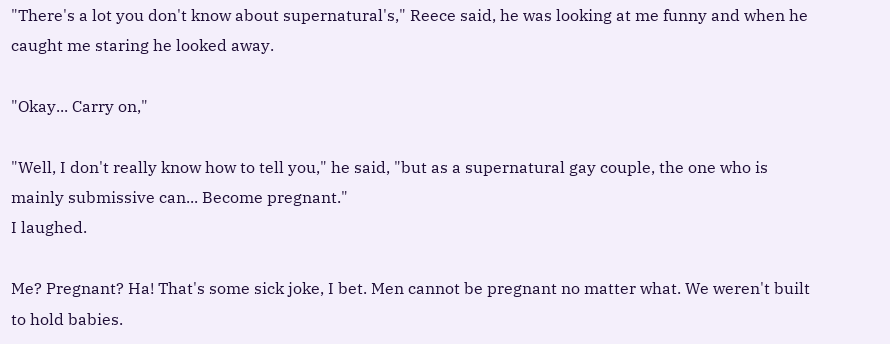"There's a lot you don't know about supernatural's," Reece said, he was looking at me funny and when he caught me staring he looked away.

"Okay... Carry on,"

"Well, I don't really know how to tell you," he said, "but as a supernatural gay couple, the one who is mainly submissive can... Become pregnant."
I laughed.

Me? Pregnant? Ha! That's some sick joke, I bet. Men cannot be pregnant no matter what. We weren't built to hold babies.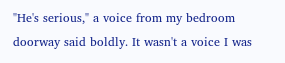"He's serious," a voice from my bedroom doorway said boldly. It wasn't a voice I was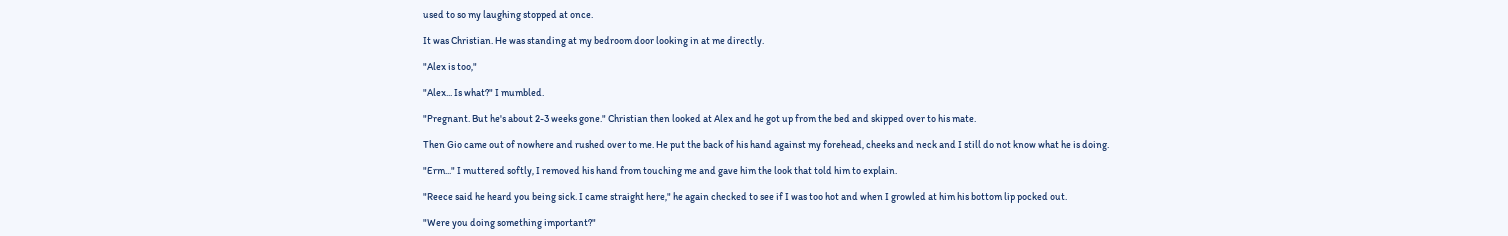used to so my laughing stopped at once.

It was Christian. He was standing at my bedroom door looking in at me directly.

"Alex is too,"

"Alex... Is what?" I mumbled.

"Pregnant. But he's about 2-3 weeks gone." Christian then looked at Alex and he got up from the bed and skipped over to his mate.

Then Gio came out of nowhere and rushed over to me. He put the back of his hand against my forehead, cheeks and neck and I still do not know what he is doing.

"Erm..." I muttered softly, I removed his hand from touching me and gave him the look that told him to explain.

"Reece said he heard you being sick. I came straight here," he again checked to see if I was too hot and when I growled at him his bottom lip pocked out.

"Were you doing something important?"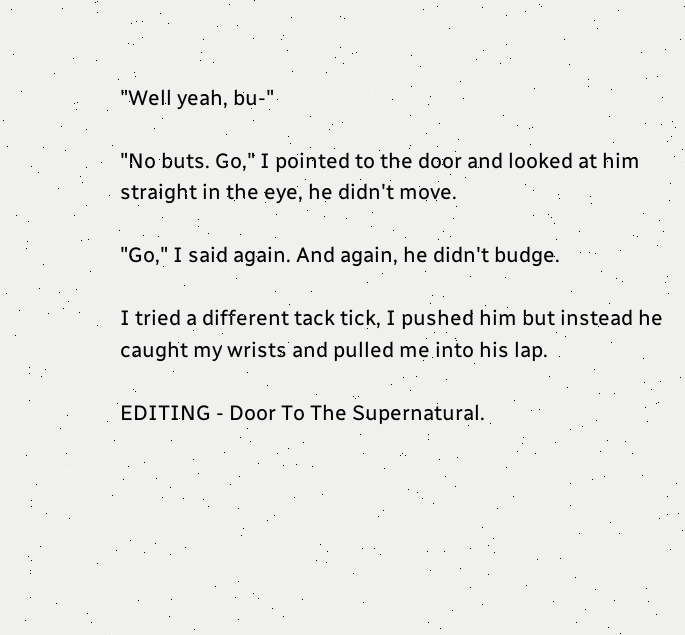"Well yeah, bu-"

"No buts. Go," I pointed to the door and looked at him straight in the eye, he didn't move.

"Go," I said again. And again, he didn't budge.

I tried a different tack tick, I pushed him but instead he caught my wrists and pulled me into his lap.

EDITING - Door To The Supernatural.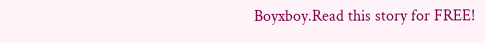Boyxboy.Read this story for FREE!